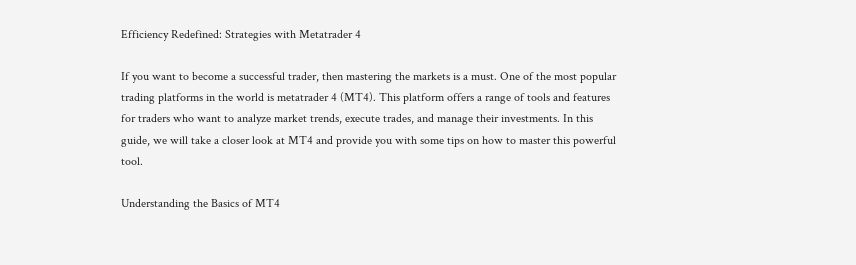Efficiency Redefined: Strategies with Metatrader 4

If you want to become a successful trader, then mastering the markets is a must. One of the most popular trading platforms in the world is metatrader 4 (MT4). This platform offers a range of tools and features for traders who want to analyze market trends, execute trades, and manage their investments. In this guide, we will take a closer look at MT4 and provide you with some tips on how to master this powerful tool.

Understanding the Basics of MT4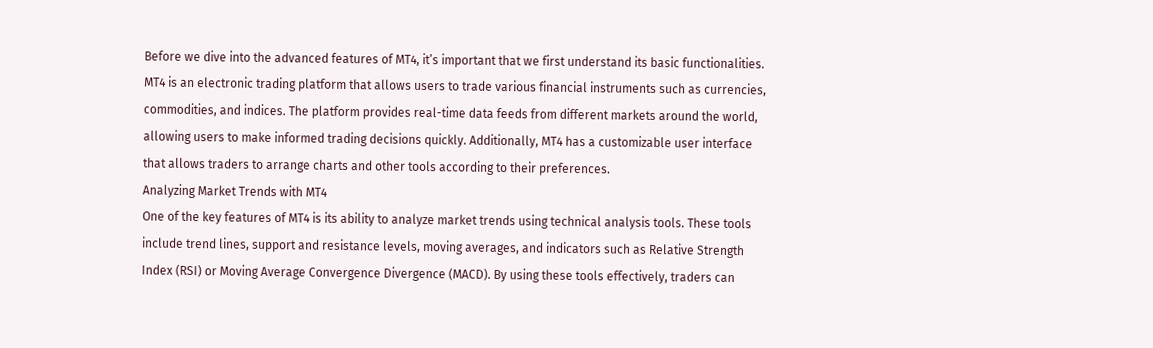Before we dive into the advanced features of MT4, it’s important that we first understand its basic functionalities. MT4 is an electronic trading platform that allows users to trade various financial instruments such as currencies, commodities, and indices. The platform provides real-time data feeds from different markets around the world, allowing users to make informed trading decisions quickly. Additionally, MT4 has a customizable user interface that allows traders to arrange charts and other tools according to their preferences.
Analyzing Market Trends with MT4
One of the key features of MT4 is its ability to analyze market trends using technical analysis tools. These tools include trend lines, support and resistance levels, moving averages, and indicators such as Relative Strength Index (RSI) or Moving Average Convergence Divergence (MACD). By using these tools effectively, traders can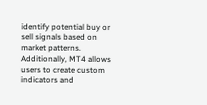identify potential buy or sell signals based on market patterns. Additionally, MT4 allows users to create custom indicators and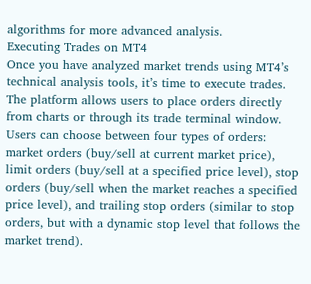algorithms for more advanced analysis.
Executing Trades on MT4
Once you have analyzed market trends using MT4’s technical analysis tools, it’s time to execute trades. The platform allows users to place orders directly from charts or through its trade terminal window. Users can choose between four types of orders: market orders (buy/sell at current market price), limit orders (buy/sell at a specified price level), stop orders (buy/sell when the market reaches a specified price level), and trailing stop orders (similar to stop orders, but with a dynamic stop level that follows the market trend).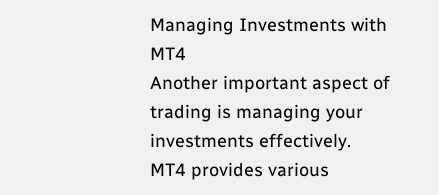Managing Investments with MT4
Another important aspect of trading is managing your investments effectively. MT4 provides various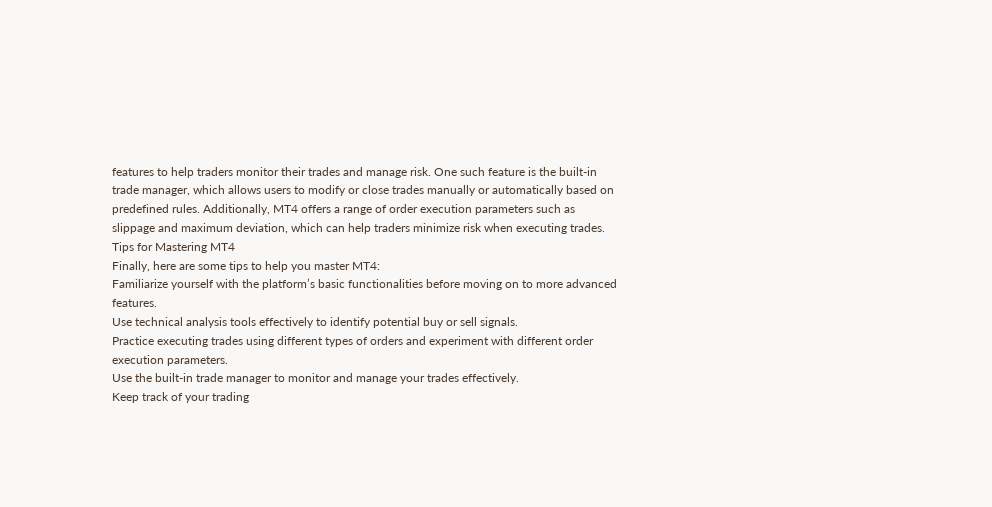features to help traders monitor their trades and manage risk. One such feature is the built-in trade manager, which allows users to modify or close trades manually or automatically based on predefined rules. Additionally, MT4 offers a range of order execution parameters such as slippage and maximum deviation, which can help traders minimize risk when executing trades.
Tips for Mastering MT4
Finally, here are some tips to help you master MT4:
Familiarize yourself with the platform’s basic functionalities before moving on to more advanced features.
Use technical analysis tools effectively to identify potential buy or sell signals.
Practice executing trades using different types of orders and experiment with different order execution parameters.
Use the built-in trade manager to monitor and manage your trades effectively.
Keep track of your trading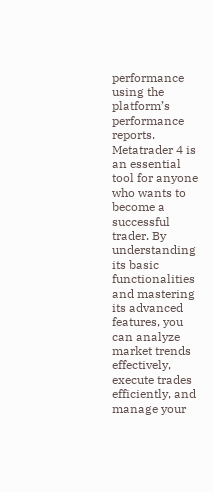performance using the platform’s performance reports.
Metatrader 4 is an essential tool for anyone who wants to become a successful trader. By understanding its basic functionalities and mastering its advanced features, you can analyze market trends effectively, execute trades efficiently, and manage your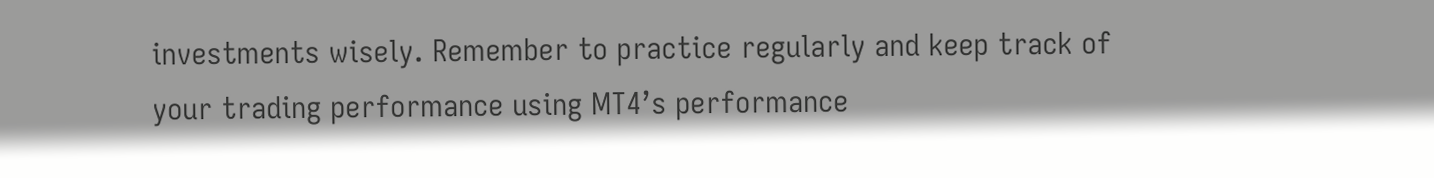investments wisely. Remember to practice regularly and keep track of your trading performance using MT4’s performance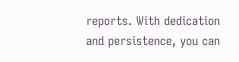reports. With dedication and persistence, you can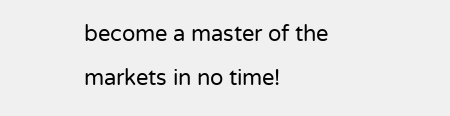become a master of the markets in no time!